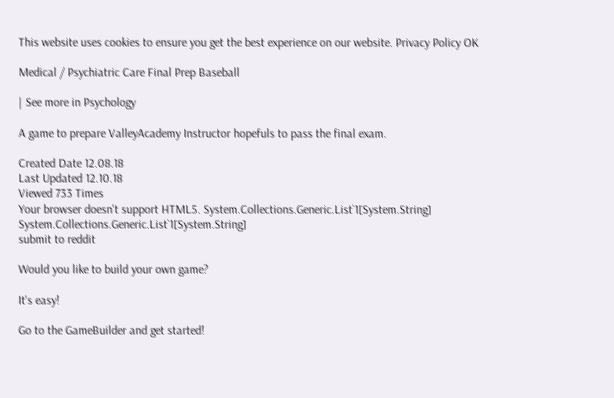This website uses cookies to ensure you get the best experience on our website. Privacy Policy OK

Medical / Psychiatric Care Final Prep Baseball

| See more in Psychology

A game to prepare ValleyAcademy Instructor hopefuls to pass the final exam.

Created Date 12.08.18
Last Updated 12.10.18
Viewed 733 Times
Your browser doesn't support HTML5. System.Collections.Generic.List`1[System.String] System.Collections.Generic.List`1[System.String]
submit to reddit

Would you like to build your own game?

It's easy!

Go to the GameBuilder and get started!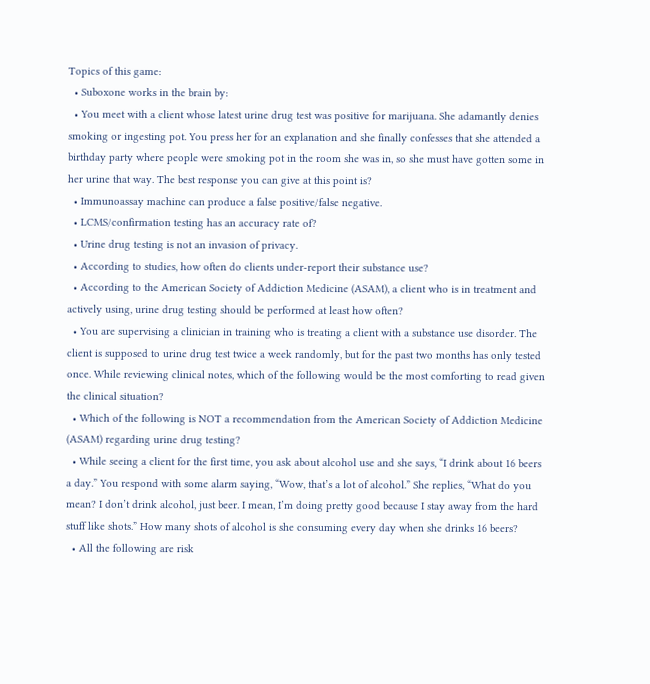Topics of this game:
  • Suboxone works in the brain by:
  • You meet with a client whose latest urine drug test was positive for marijuana. She adamantly denies smoking or ingesting pot. You press her for an explanation and she finally confesses that she attended a birthday party where people were smoking pot in the room she was in, so she must have gotten some in her urine that way. The best response you can give at this point is?
  • Immunoassay machine can produce a false positive/false negative.
  • LCMS/confirmation testing has an accuracy rate of?
  • Urine drug testing is not an invasion of privacy.
  • According to studies, how often do clients under-report their substance use?
  • According to the American Society of Addiction Medicine (ASAM), a client who is in treatment and actively using, urine drug testing should be performed at least how often?
  • You are supervising a clinician in training who is treating a client with a substance use disorder. The client is supposed to urine drug test twice a week randomly, but for the past two months has only tested once. While reviewing clinical notes, which of the following would be the most comforting to read given the clinical situation?
  • Which of the following is NOT a recommendation from the American Society of Addiction Medicine (ASAM) regarding urine drug testing?
  • While seeing a client for the first time, you ask about alcohol use and she says, “I drink about 16 beers a day.” You respond with some alarm saying, “Wow, that’s a lot of alcohol.” She replies, “What do you mean? I don’t drink alcohol, just beer. I mean, I’m doing pretty good because I stay away from the hard stuff like shots.” How many shots of alcohol is she consuming every day when she drinks 16 beers?
  • All the following are risk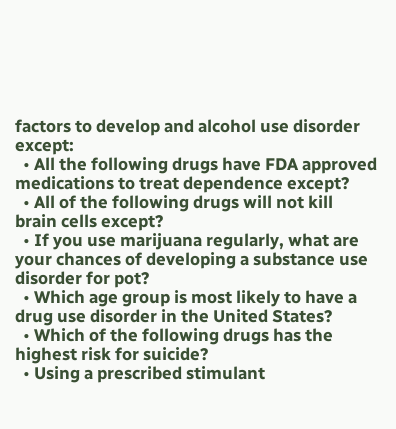factors to develop and alcohol use disorder except:
  • All the following drugs have FDA approved medications to treat dependence except?
  • All of the following drugs will not kill brain cells except?
  • If you use marijuana regularly, what are your chances of developing a substance use disorder for pot?
  • Which age group is most likely to have a drug use disorder in the United States?
  • Which of the following drugs has the highest risk for suicide?
  • Using a prescribed stimulant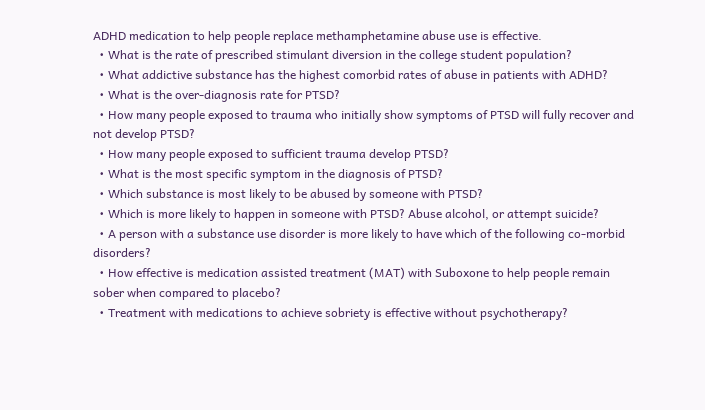ADHD medication to help people replace methamphetamine abuse use is effective.
  • What is the rate of prescribed stimulant diversion in the college student population?
  • What addictive substance has the highest comorbid rates of abuse in patients with ADHD?
  • What is the over-diagnosis rate for PTSD?
  • How many people exposed to trauma who initially show symptoms of PTSD will fully recover and not develop PTSD?
  • How many people exposed to sufficient trauma develop PTSD?
  • What is the most specific symptom in the diagnosis of PTSD?
  • Which substance is most likely to be abused by someone with PTSD?
  • Which is more likely to happen in someone with PTSD? Abuse alcohol, or attempt suicide?
  • A person with a substance use disorder is more likely to have which of the following co-morbid disorders?
  • How effective is medication assisted treatment (MAT) with Suboxone to help people remain sober when compared to placebo?
  • Treatment with medications to achieve sobriety is effective without psychotherapy?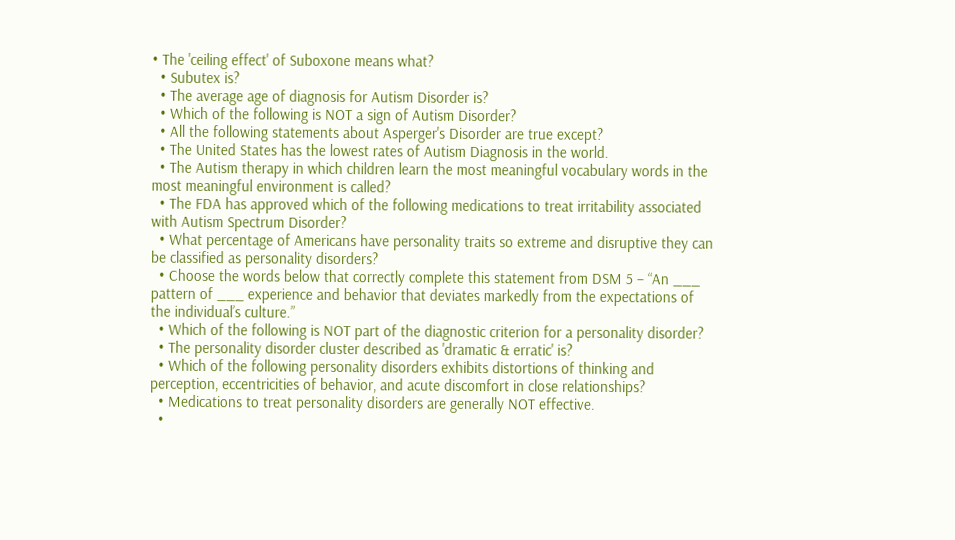• The 'ceiling effect' of Suboxone means what?
  • Subutex is?
  • The average age of diagnosis for Autism Disorder is?
  • Which of the following is NOT a sign of Autism Disorder?
  • All the following statements about Asperger's Disorder are true except?
  • The United States has the lowest rates of Autism Diagnosis in the world.
  • The Autism therapy in which children learn the most meaningful vocabulary words in the most meaningful environment is called?
  • The FDA has approved which of the following medications to treat irritability associated with Autism Spectrum Disorder?
  • What percentage of Americans have personality traits so extreme and disruptive they can be classified as personality disorders?
  • Choose the words below that correctly complete this statement from DSM 5 – “An ___ pattern of ___ experience and behavior that deviates markedly from the expectations of the individual’s culture.”
  • Which of the following is NOT part of the diagnostic criterion for a personality disorder?
  • The personality disorder cluster described as 'dramatic & erratic' is?
  • Which of the following personality disorders exhibits distortions of thinking and perception, eccentricities of behavior, and acute discomfort in close relationships?
  • Medications to treat personality disorders are generally NOT effective.
  •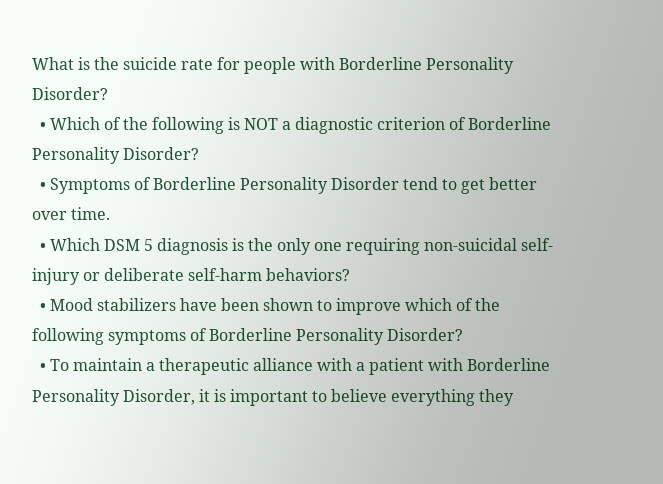What is the suicide rate for people with Borderline Personality Disorder?
  • Which of the following is NOT a diagnostic criterion of Borderline Personality Disorder?
  • Symptoms of Borderline Personality Disorder tend to get better over time.
  • Which DSM 5 diagnosis is the only one requiring non-suicidal self-injury or deliberate self-harm behaviors?
  • Mood stabilizers have been shown to improve which of the following symptoms of Borderline Personality Disorder?
  • To maintain a therapeutic alliance with a patient with Borderline Personality Disorder, it is important to believe everything they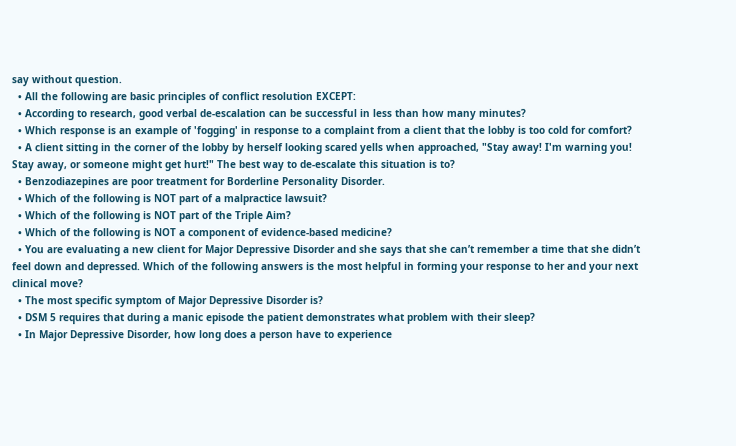say without question.
  • All the following are basic principles of conflict resolution EXCEPT:
  • According to research, good verbal de-escalation can be successful in less than how many minutes?
  • Which response is an example of 'fogging' in response to a complaint from a client that the lobby is too cold for comfort?
  • A client sitting in the corner of the lobby by herself looking scared yells when approached, "Stay away! I'm warning you! Stay away, or someone might get hurt!" The best way to de-escalate this situation is to?
  • Benzodiazepines are poor treatment for Borderline Personality Disorder.
  • Which of the following is NOT part of a malpractice lawsuit?
  • Which of the following is NOT part of the Triple Aim?
  • Which of the following is NOT a component of evidence-based medicine?
  • You are evaluating a new client for Major Depressive Disorder and she says that she can’t remember a time that she didn’t feel down and depressed. Which of the following answers is the most helpful in forming your response to her and your next clinical move?
  • The most specific symptom of Major Depressive Disorder is?
  • DSM 5 requires that during a manic episode the patient demonstrates what problem with their sleep?
  • In Major Depressive Disorder, how long does a person have to experience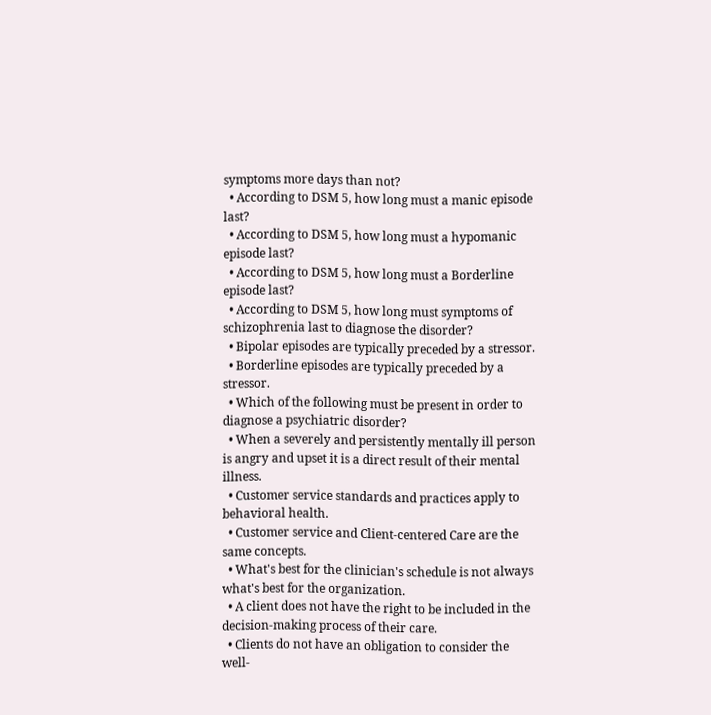symptoms more days than not?
  • According to DSM 5, how long must a manic episode last?
  • According to DSM 5, how long must a hypomanic episode last?
  • According to DSM 5, how long must a Borderline episode last?
  • According to DSM 5, how long must symptoms of schizophrenia last to diagnose the disorder?
  • Bipolar episodes are typically preceded by a stressor.
  • Borderline episodes are typically preceded by a stressor.
  • Which of the following must be present in order to diagnose a psychiatric disorder?
  • When a severely and persistently mentally ill person is angry and upset it is a direct result of their mental illness.
  • Customer service standards and practices apply to behavioral health.
  • Customer service and Client-centered Care are the same concepts.
  • What's best for the clinician's schedule is not always what's best for the organization.
  • A client does not have the right to be included in the decision-making process of their care.
  • Clients do not have an obligation to consider the well-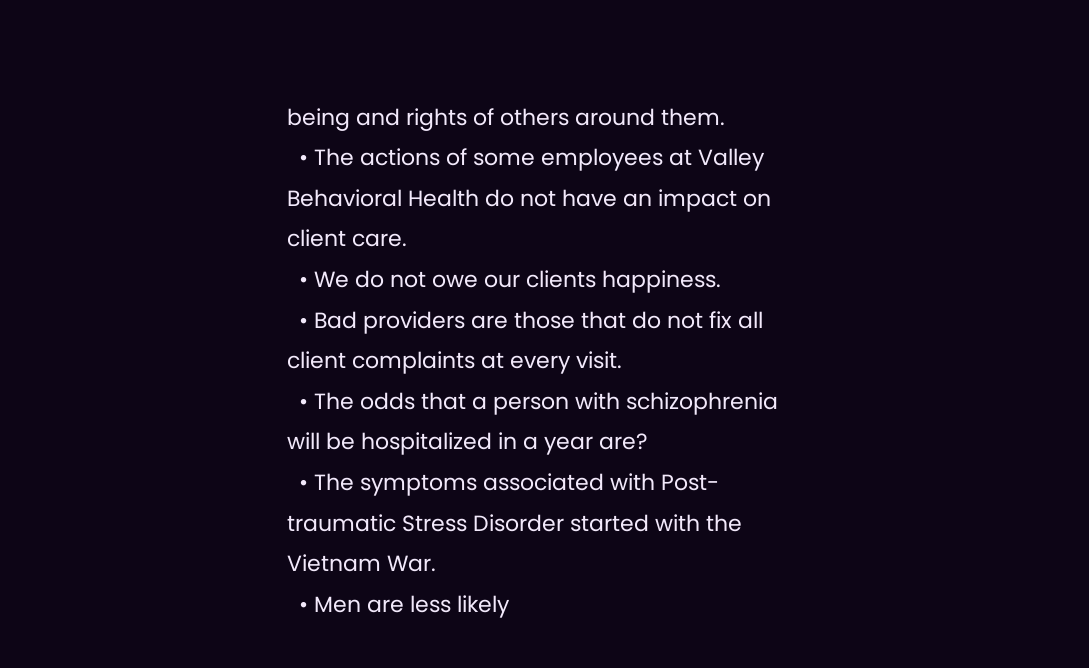being and rights of others around them.
  • The actions of some employees at Valley Behavioral Health do not have an impact on client care.
  • We do not owe our clients happiness.
  • Bad providers are those that do not fix all client complaints at every visit.
  • The odds that a person with schizophrenia will be hospitalized in a year are?
  • The symptoms associated with Post-traumatic Stress Disorder started with the Vietnam War.
  • Men are less likely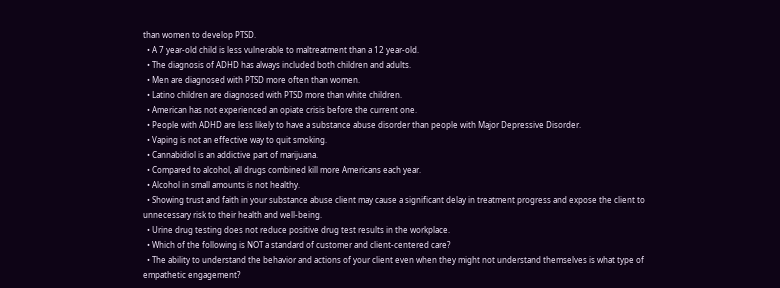than women to develop PTSD.
  • A 7 year-old child is less vulnerable to maltreatment than a 12 year-old.
  • The diagnosis of ADHD has always included both children and adults.
  • Men are diagnosed with PTSD more often than women.
  • Latino children are diagnosed with PTSD more than white children.
  • American has not experienced an opiate crisis before the current one.
  • People with ADHD are less likely to have a substance abuse disorder than people with Major Depressive Disorder.
  • Vaping is not an effective way to quit smoking.
  • Cannabidiol is an addictive part of marijuana.
  • Compared to alcohol, all drugs combined kill more Americans each year.
  • Alcohol in small amounts is not healthy.
  • Showing trust and faith in your substance abuse client may cause a significant delay in treatment progress and expose the client to unnecessary risk to their health and well-being.
  • Urine drug testing does not reduce positive drug test results in the workplace.
  • Which of the following is NOT a standard of customer and client-centered care?
  • The ability to understand the behavior and actions of your client even when they might not understand themselves is what type of empathetic engagement?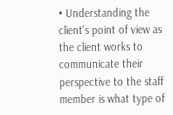• Understanding the client's point of view as the client works to communicate their perspective to the staff member is what type of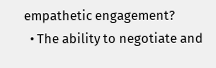empathetic engagement?
  • The ability to negotiate and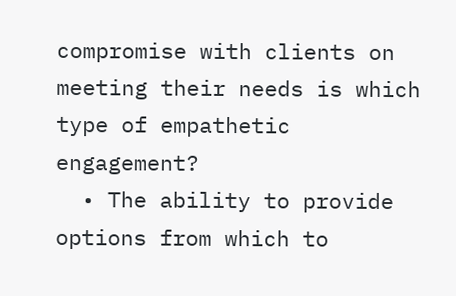compromise with clients on meeting their needs is which type of empathetic engagement?
  • The ability to provide options from which to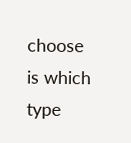choose is which type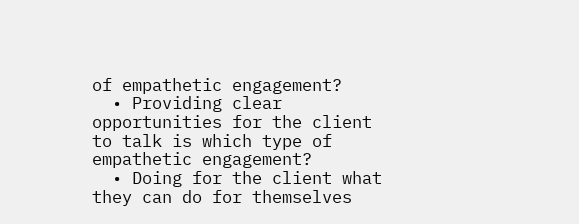of empathetic engagement?
  • Providing clear opportunities for the client to talk is which type of empathetic engagement?
  • Doing for the client what they can do for themselves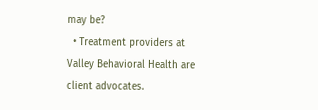may be?
  • Treatment providers at Valley Behavioral Health are client advocates.